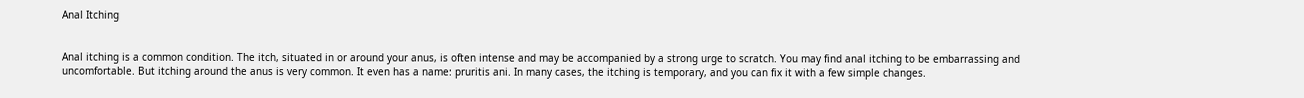Anal Itching


Anal itching is a common condition. The itch, situated in or around your anus, is often intense and may be accompanied by a strong urge to scratch. You may find anal itching to be embarrassing and uncomfortable. But itching around the anus is very common. It even has a name: pruritis ani. In many cases, the itching is temporary, and you can fix it with a few simple changes.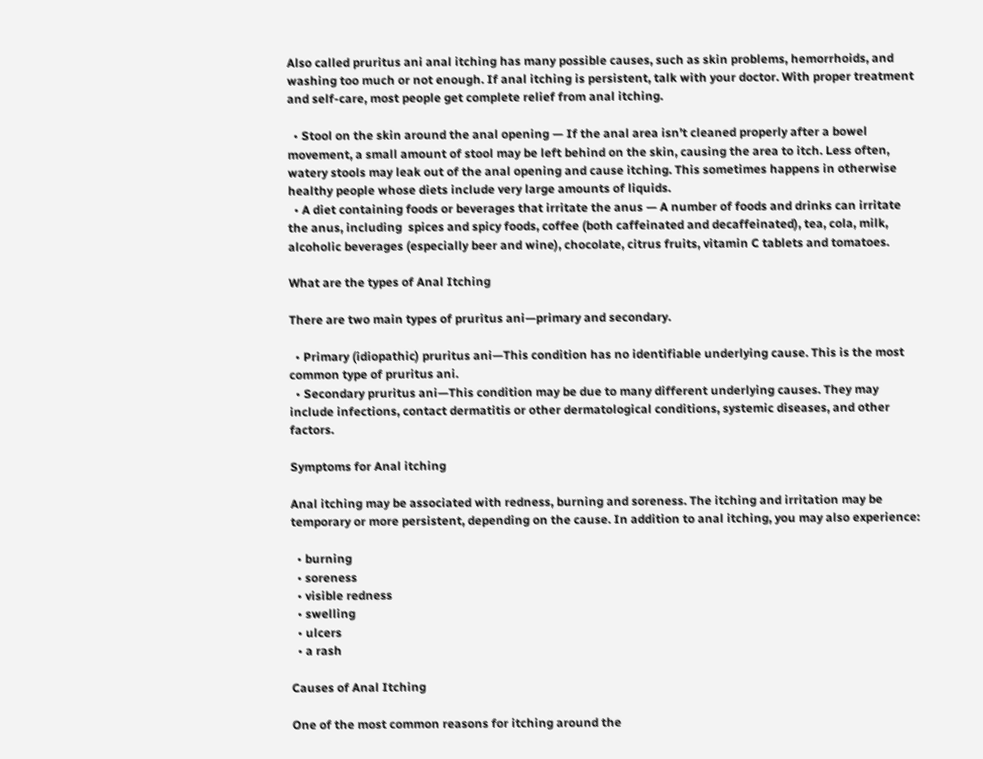Also called pruritus ani anal itching has many possible causes, such as skin problems, hemorrhoids, and washing too much or not enough. If anal itching is persistent, talk with your doctor. With proper treatment and self-care, most people get complete relief from anal itching.

  • Stool on the skin around the anal opening — If the anal area isn’t cleaned properly after a bowel movement, a small amount of stool may be left behind on the skin, causing the area to itch. Less often, watery stools may leak out of the anal opening and cause itching. This sometimes happens in otherwise healthy people whose diets include very large amounts of liquids.
  • A diet containing foods or beverages that irritate the anus — A number of foods and drinks can irritate the anus, including  spices and spicy foods, coffee (both caffeinated and decaffeinated), tea, cola, milk, alcoholic beverages (especially beer and wine), chocolate, citrus fruits, vitamin C tablets and tomatoes.

What are the types of Anal Itching

There are two main types of pruritus ani—primary and secondary.

  • Primary (idiopathic) pruritus ani—This condition has no identifiable underlying cause. This is the most common type of pruritus ani.
  • Secondary pruritus ani—This condition may be due to many different underlying causes. They may include infections, contact dermatitis or other dermatological conditions, systemic diseases, and other factors.

Symptoms for Anal itching

Anal itching may be associated with redness, burning and soreness. The itching and irritation may be temporary or more persistent, depending on the cause. In addition to anal itching, you may also experience:

  • burning
  • soreness
  • visible redness
  • swelling
  • ulcers
  • a rash

Causes of Anal Itching

One of the most common reasons for itching around the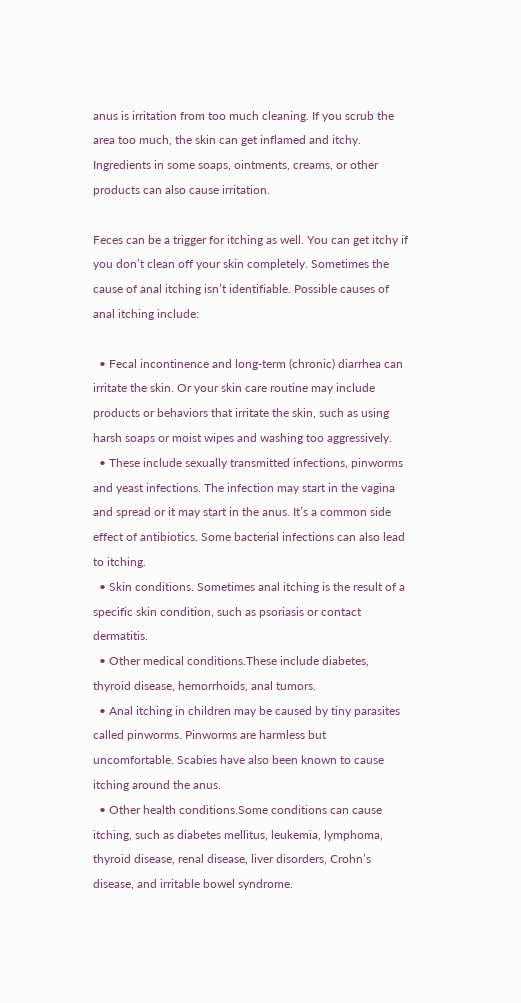anus is irritation from too much cleaning. If you scrub the area too much, the skin can get inflamed and itchy. Ingredients in some soaps, ointments, creams, or other products can also cause irritation.

Feces can be a trigger for itching as well. You can get itchy if you don’t clean off your skin completely. Sometimes the cause of anal itching isn’t identifiable. Possible causes of anal itching include:

  • Fecal incontinence and long-term (chronic) diarrhea can irritate the skin. Or your skin care routine may include products or behaviors that irritate the skin, such as using harsh soaps or moist wipes and washing too aggressively.
  • These include sexually transmitted infections, pinworms and yeast infections. The infection may start in the vagina and spread or it may start in the anus. It’s a common side effect of antibiotics. Some bacterial infections can also lead to itching.
  • Skin conditions. Sometimes anal itching is the result of a specific skin condition, such as psoriasis or contact dermatitis.
  • Other medical conditions.These include diabetes, thyroid disease, hemorrhoids, anal tumors.
  • Anal itching in children may be caused by tiny parasites called pinworms. Pinworms are harmless but uncomfortable. Scabies have also been known to cause itching around the anus.
  • Other health conditions.Some conditions can cause itching, such as diabetes mellitus, leukemia, lymphoma, thyroid disease, renal disease, liver disorders, Crohn’s disease, and irritable bowel syndrome.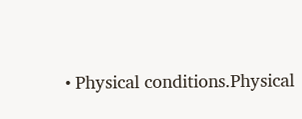• Physical conditions.Physical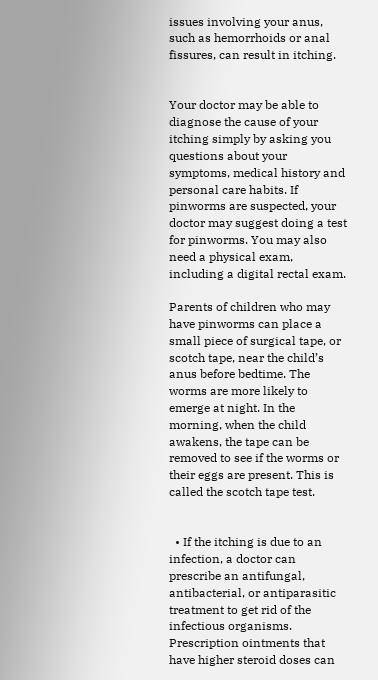issues involving your anus, such as hemorrhoids or anal fissures, can result in itching.


Your doctor may be able to diagnose the cause of your itching simply by asking you questions about your symptoms, medical history and personal care habits. If pinworms are suspected, your doctor may suggest doing a test for pinworms. You may also need a physical exam, including a digital rectal exam.

Parents of children who may have pinworms can place a small piece of surgical tape, or scotch tape, near the child’s anus before bedtime. The worms are more likely to emerge at night. In the morning, when the child awakens, the tape can be removed to see if the worms or their eggs are present. This is called the scotch tape test.


  • If the itching is due to an infection, a doctor can prescribe an antifungal, antibacterial, or antiparasitic treatment to get rid of the infectious organisms. Prescription ointments that have higher steroid doses can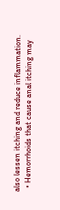also lessen itching and reduce inflammation.
  • Hemorrhoids that cause anal itching may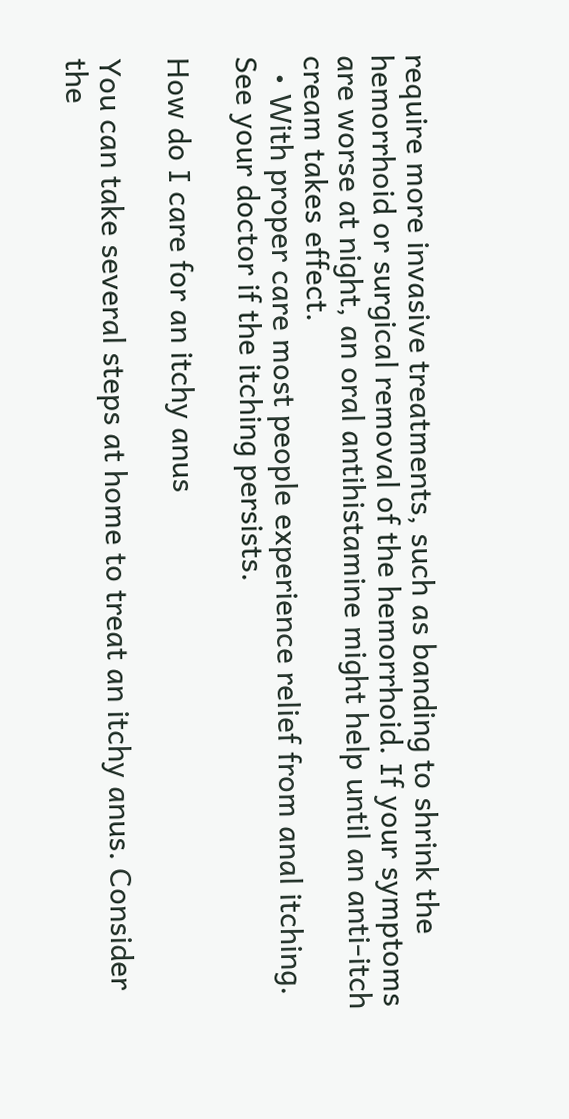require more invasive treatments, such as banding to shrink the hemorrhoid or surgical removal of the hemorrhoid. If your symptoms are worse at night, an oral antihistamine might help until an anti-itch cream takes effect.
  • With proper care most people experience relief from anal itching. See your doctor if the itching persists.

How do I care for an itchy anus

You can take several steps at home to treat an itchy anus. Consider the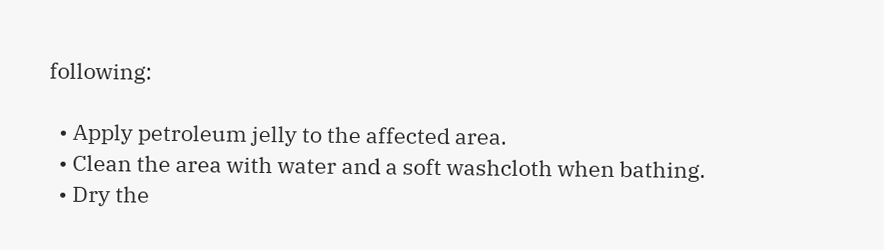following:

  • Apply petroleum jelly to the affected area.
  • Clean the area with water and a soft washcloth when bathing.
  • Dry the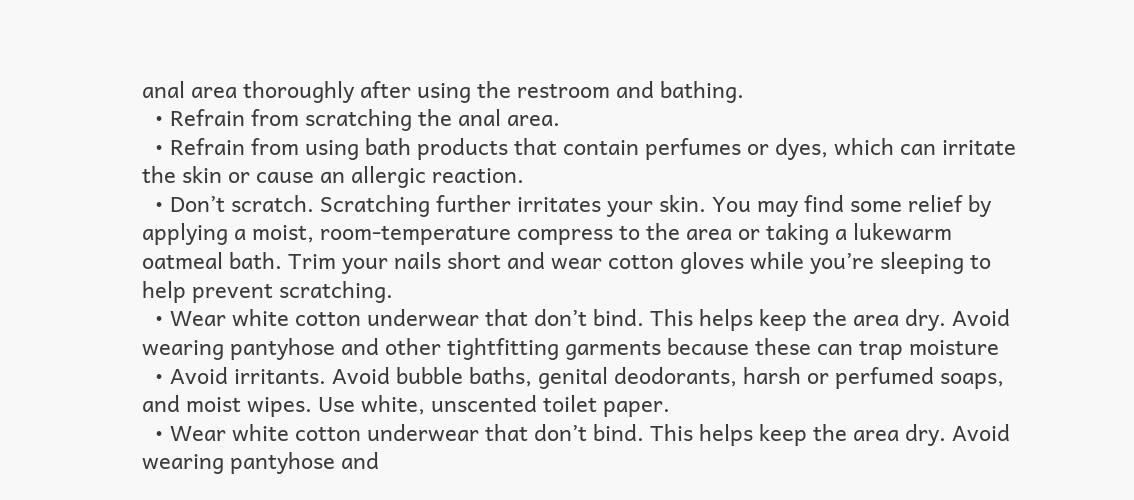anal area thoroughly after using the restroom and bathing.
  • Refrain from scratching the anal area.
  • Refrain from using bath products that contain perfumes or dyes, which can irritate the skin or cause an allergic reaction.
  • Don’t scratch. Scratching further irritates your skin. You may find some relief by applying a moist, room-temperature compress to the area or taking a lukewarm oatmeal bath. Trim your nails short and wear cotton gloves while you’re sleeping to help prevent scratching.
  • Wear white cotton underwear that don’t bind. This helps keep the area dry. Avoid wearing pantyhose and other tightfitting garments because these can trap moisture
  • Avoid irritants. Avoid bubble baths, genital deodorants, harsh or perfumed soaps, and moist wipes. Use white, unscented toilet paper.
  • Wear white cotton underwear that don’t bind. This helps keep the area dry. Avoid wearing pantyhose and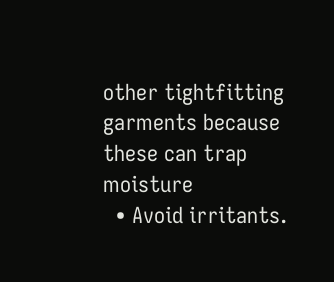other tightfitting garments because these can trap moisture
  • Avoid irritants.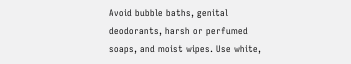Avoid bubble baths, genital deodorants, harsh or perfumed soaps, and moist wipes. Use white,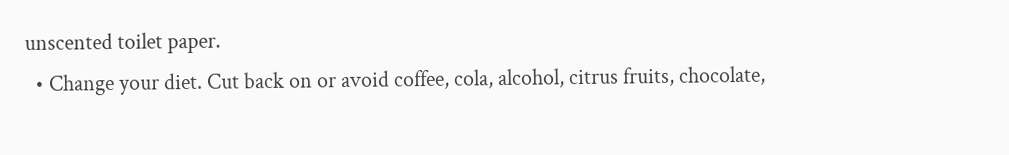unscented toilet paper.
  • Change your diet. Cut back on or avoid coffee, cola, alcohol, citrus fruits, chocolate,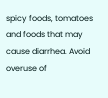spicy foods, tomatoes and foods that may cause diarrhea. Avoid overuse of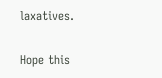laxatives.

Hope this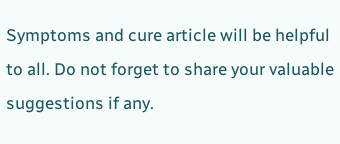Symptoms and cure article will be helpful to all. Do not forget to share your valuable suggestions if any.